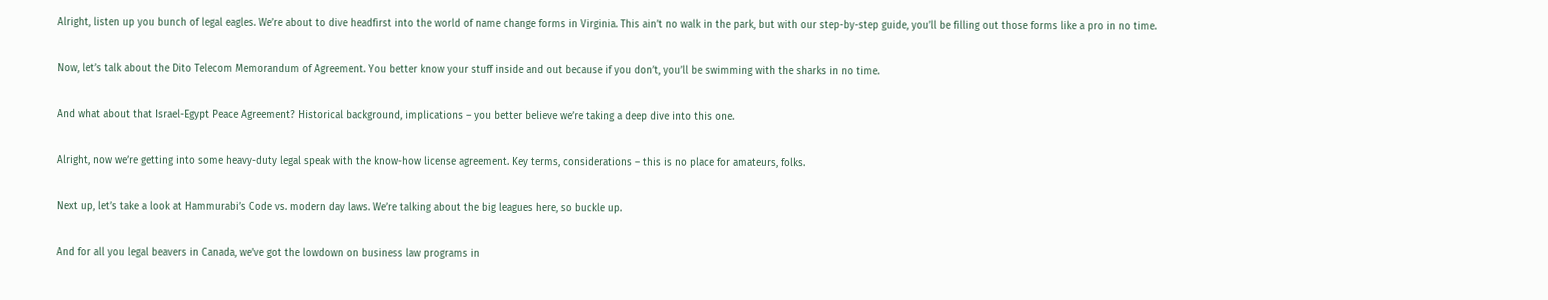Alright, listen up you bunch of legal eagles. We’re about to dive headfirst into the world of name change forms in Virginia. This ain’t no walk in the park, but with our step-by-step guide, you’ll be filling out those forms like a pro in no time.

Now, let’s talk about the Dito Telecom Memorandum of Agreement. You better know your stuff inside and out because if you don’t, you’ll be swimming with the sharks in no time.

And what about that Israel-Egypt Peace Agreement? Historical background, implications – you better believe we’re taking a deep dive into this one.

Alright, now we’re getting into some heavy-duty legal speak with the know-how license agreement. Key terms, considerations – this is no place for amateurs, folks.

Next up, let’s take a look at Hammurabi’s Code vs. modern day laws. We’re talking about the big leagues here, so buckle up.

And for all you legal beavers in Canada, we’ve got the lowdown on business law programs in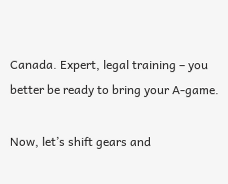Canada. Expert, legal training – you better be ready to bring your A-game.

Now, let’s shift gears and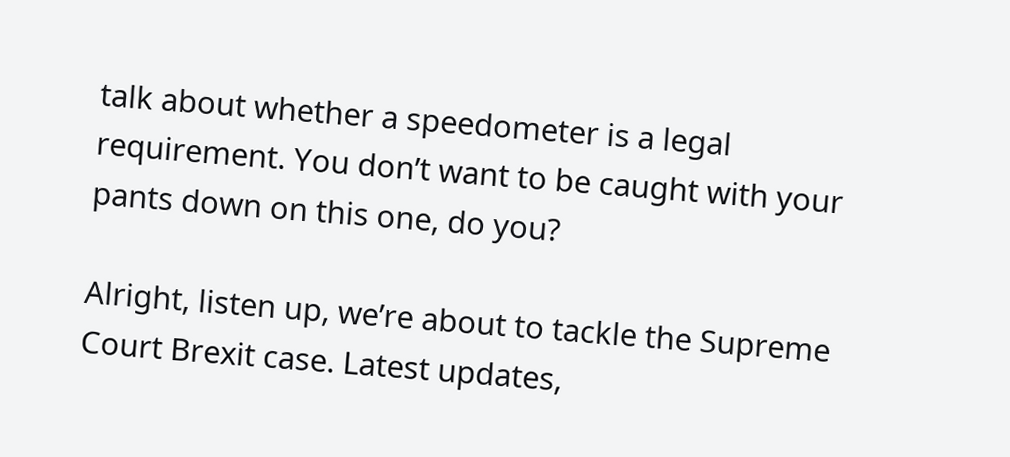talk about whether a speedometer is a legal requirement. You don’t want to be caught with your pants down on this one, do you?

Alright, listen up, we’re about to tackle the Supreme Court Brexit case. Latest updates,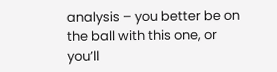analysis – you better be on the ball with this one, or you’ll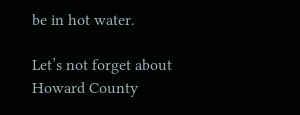be in hot water.

Let’s not forget about Howard County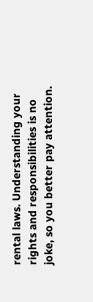rental laws. Understanding your rights and responsibilities is no joke, so you better pay attention.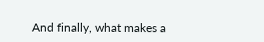And finally, what makes a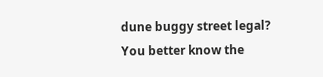dune buggy street legal? You better know the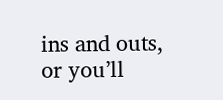ins and outs, or you’ll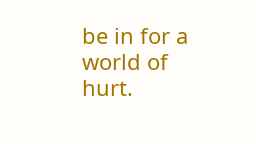be in for a world of hurt.